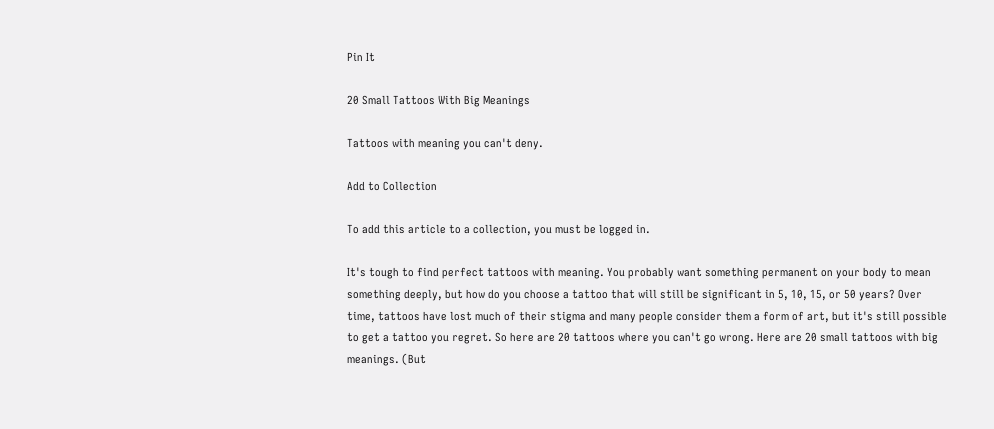Pin It

20 Small Tattoos With Big Meanings

Tattoos with meaning you can't deny.

Add to Collection

To add this article to a collection, you must be logged in.

It's tough to find perfect tattoos with meaning. You probably want something permanent on your body to mean something deeply, but how do you choose a tattoo that will still be significant in 5, 10, 15, or 50 years? Over time, tattoos have lost much of their stigma and many people consider them a form of art, but it's still possible to get a tattoo you regret. So here are 20 tattoos where you can't go wrong. Here are 20 small tattoos with big meanings. (But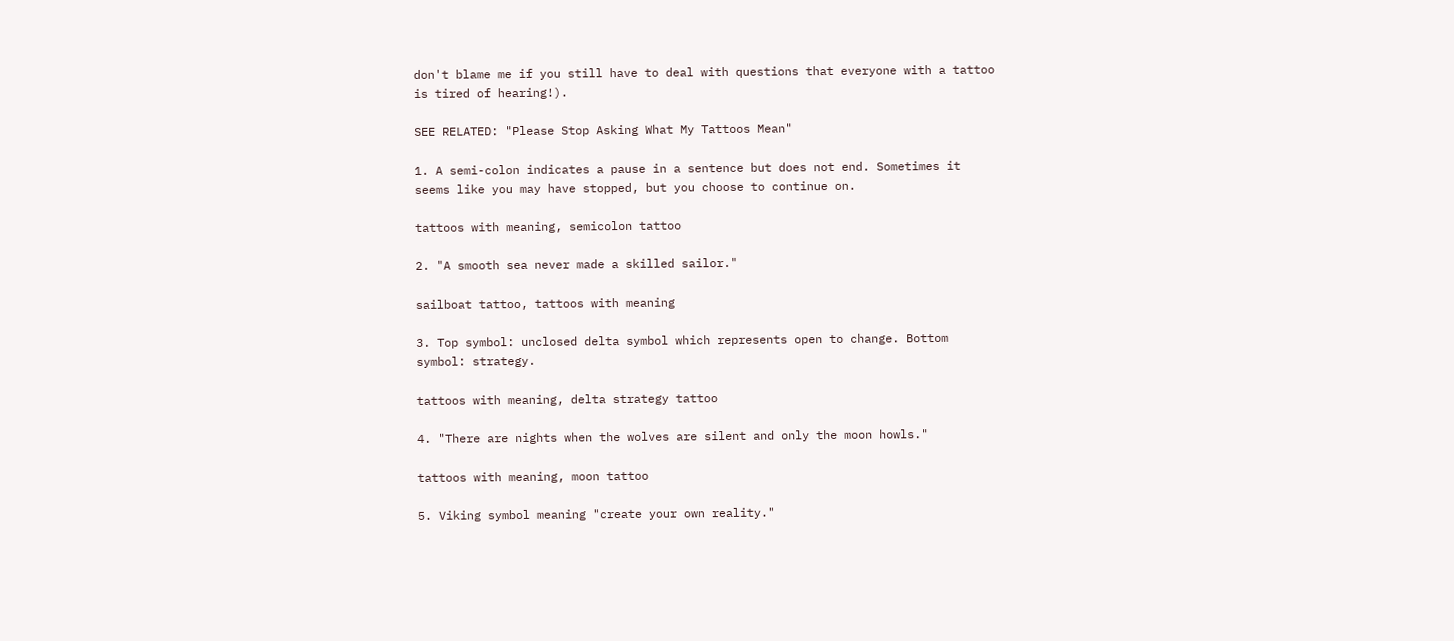don't blame me if you still have to deal with questions that everyone with a tattoo is tired of hearing!).

SEE RELATED: "Please Stop Asking What My Tattoos Mean"

1. A semi-colon indicates a pause in a sentence but does not end. Sometimes it seems like you may have stopped, but you choose to continue on.

tattoos with meaning, semicolon tattoo

2. "A smooth sea never made a skilled sailor."

sailboat tattoo, tattoos with meaning

3. Top symbol: unclosed delta symbol which represents open to change. Bottom symbol: strategy.

tattoos with meaning, delta strategy tattoo

4. "There are nights when the wolves are silent and only the moon howls."

tattoos with meaning, moon tattoo

5. Viking symbol meaning "create your own reality."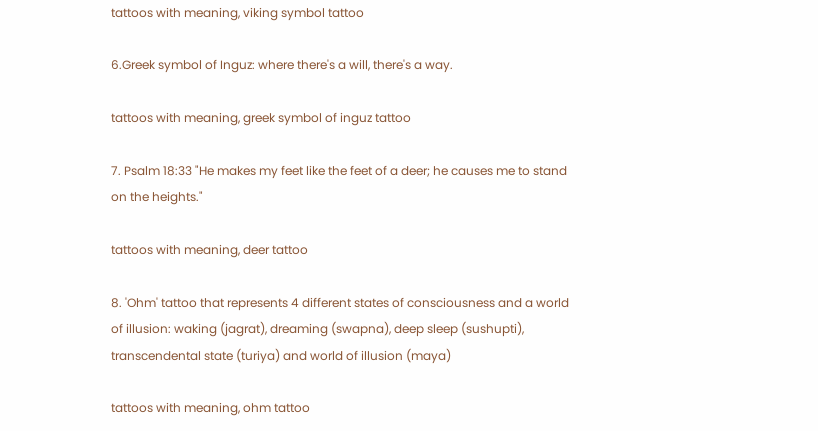tattoos with meaning, viking symbol tattoo

6.Greek symbol of Inguz: where there's a will, there's a way.

tattoos with meaning, greek symbol of inguz tattoo

7. Psalm 18:33 "He makes my feet like the feet of a deer; he causes me to stand on the heights."

tattoos with meaning, deer tattoo

8. 'Ohm' tattoo that represents 4 different states of consciousness and a world of illusion: waking (jagrat), dreaming (swapna), deep sleep (sushupti), transcendental state (turiya) and world of illusion (maya)

tattoos with meaning, ohm tattoo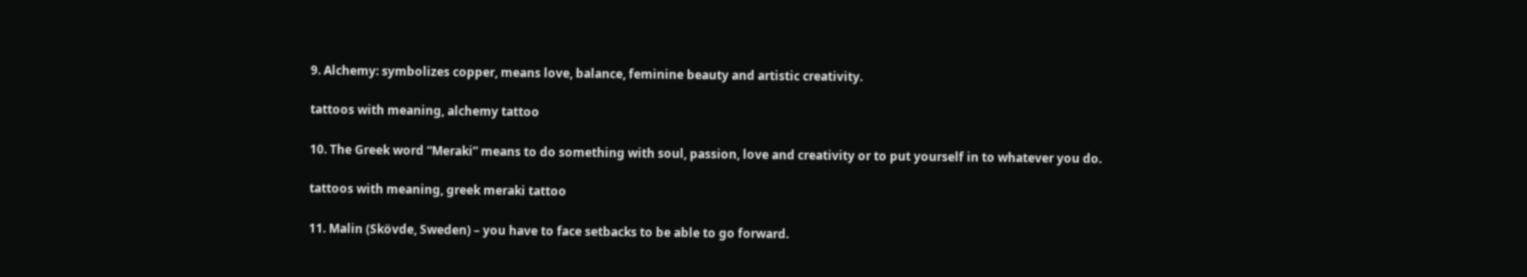9. Alchemy: symbolizes copper, means love, balance, feminine beauty and artistic creativity.

tattoos with meaning, alchemy tattoo

10. The Greek word “Meraki” means to do something with soul, passion, love and creativity or to put yourself in to whatever you do.

tattoos with meaning, greek meraki tattoo

11. Malin (Skövde, Sweden) – you have to face setbacks to be able to go forward.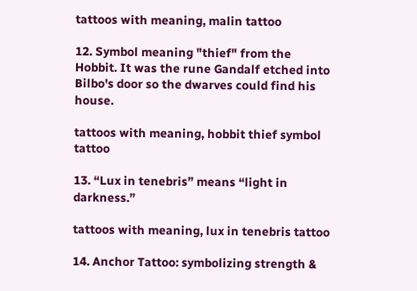tattoos with meaning, malin tattoo

12. Symbol meaning "thief" from the Hobbit. It was the rune Gandalf etched into Bilbo's door so the dwarves could find his house.

tattoos with meaning, hobbit thief symbol tattoo

13. “Lux in tenebris” means “light in darkness.”

tattoos with meaning, lux in tenebris tattoo

14. Anchor Tattoo: symbolizing strength &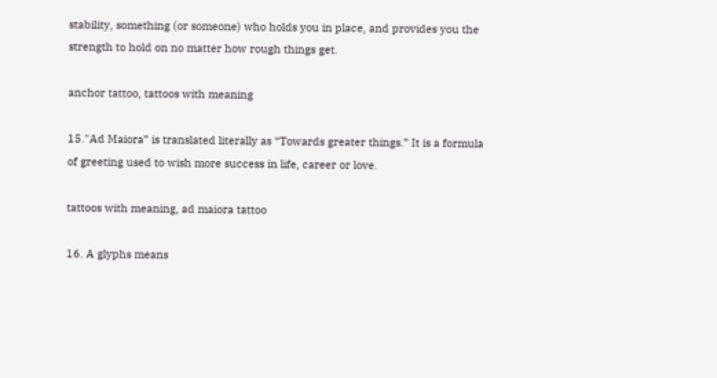stability, something (or someone) who holds you in place, and provides you the strength to hold on no matter how rough things get.

anchor tattoo, tattoos with meaning

15."Ad Maiora” is translated literally as “Towards greater things.” It is a formula of greeting used to wish more success in life, career or love.

tattoos with meaning, ad maiora tattoo

16. A glyphs means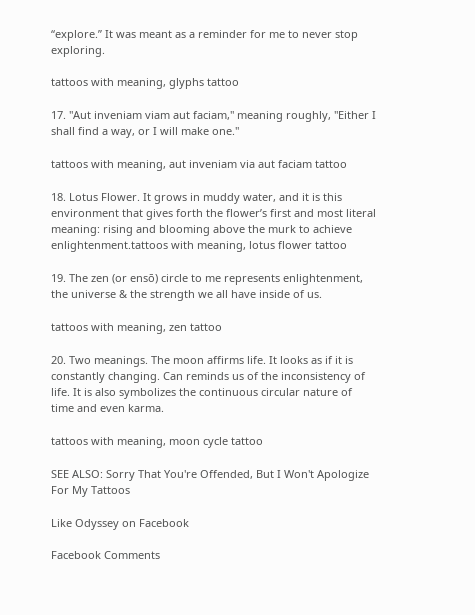“explore.” It was meant as a reminder for me to never stop exploring.

tattoos with meaning, glyphs tattoo

17. "Aut inveniam viam aut faciam," meaning roughly, "Either I shall find a way, or I will make one."

tattoos with meaning, aut inveniam via aut faciam tattoo

18. Lotus Flower. It grows in muddy water, and it is this environment that gives forth the flower’s first and most literal meaning: rising and blooming above the murk to achieve enlightenment.tattoos with meaning, lotus flower tattoo

19. The zen (or ensō) circle to me represents enlightenment, the universe & the strength we all have inside of us.

tattoos with meaning, zen tattoo

20. Two meanings. The moon affirms life. It looks as if it is constantly changing. Can reminds us of the inconsistency of life. It is also symbolizes the continuous circular nature of time and even karma.

tattoos with meaning, moon cycle tattoo

SEE ALSO: Sorry That You're Offended, But I Won't Apologize For My Tattoos

Like Odyssey on Facebook

Facebook Comments